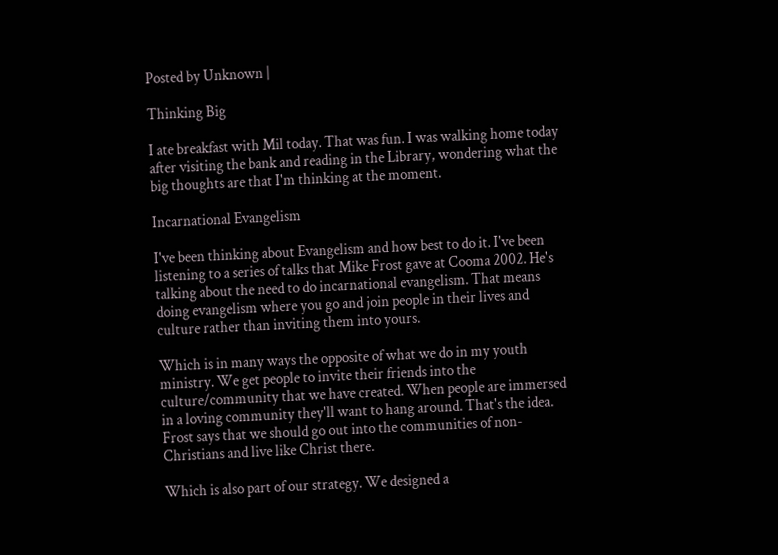Posted by Unknown |

Thinking Big

I ate breakfast with Mil today. That was fun. I was walking home today after visiting the bank and reading in the Library, wondering what the big thoughts are that I'm thinking at the moment.

Incarnational Evangelism

I've been thinking about Evangelism and how best to do it. I've been listening to a series of talks that Mike Frost gave at Cooma 2002. He's talking about the need to do incarnational evangelism. That means doing evangelism where you go and join people in their lives and culture rather than inviting them into yours.

Which is in many ways the opposite of what we do in my youth ministry. We get people to invite their friends into the culture/community that we have created. When people are immersed in a loving community they'll want to hang around. That's the idea. Frost says that we should go out into the communities of non-Christians and live like Christ there.

Which is also part of our strategy. We designed a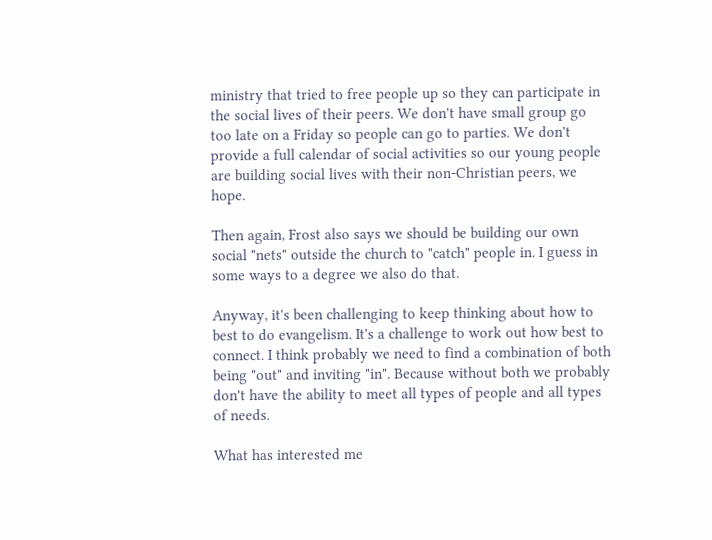ministry that tried to free people up so they can participate in the social lives of their peers. We don't have small group go too late on a Friday so people can go to parties. We don't provide a full calendar of social activities so our young people are building social lives with their non-Christian peers, we hope.

Then again, Frost also says we should be building our own social "nets" outside the church to "catch" people in. I guess in some ways to a degree we also do that.

Anyway, it's been challenging to keep thinking about how to best to do evangelism. It's a challenge to work out how best to connect. I think probably we need to find a combination of both being "out" and inviting "in". Because without both we probably don't have the ability to meet all types of people and all types of needs.

What has interested me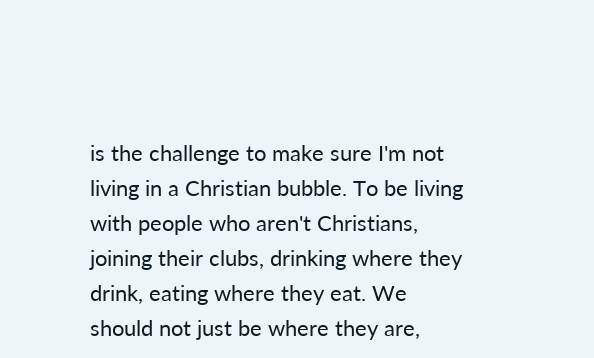is the challenge to make sure I'm not living in a Christian bubble. To be living with people who aren't Christians, joining their clubs, drinking where they drink, eating where they eat. We should not just be where they are,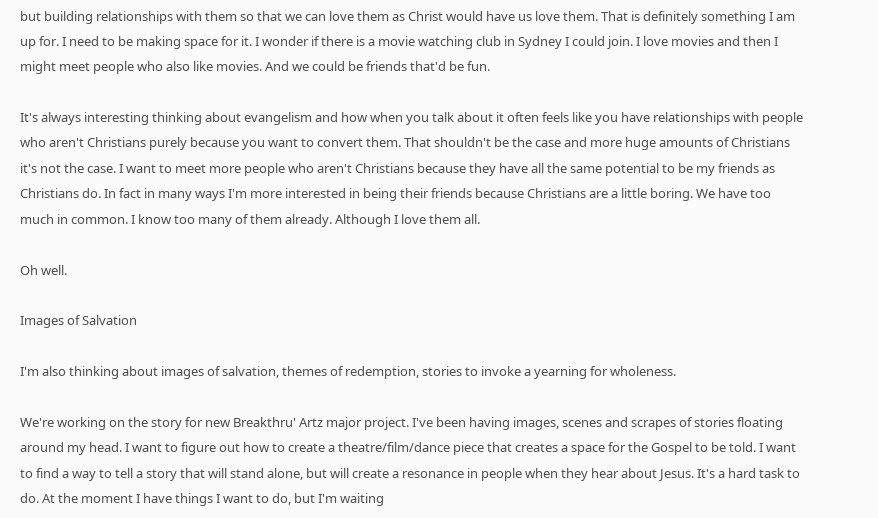but building relationships with them so that we can love them as Christ would have us love them. That is definitely something I am up for. I need to be making space for it. I wonder if there is a movie watching club in Sydney I could join. I love movies and then I might meet people who also like movies. And we could be friends that'd be fun.

It's always interesting thinking about evangelism and how when you talk about it often feels like you have relationships with people who aren't Christians purely because you want to convert them. That shouldn't be the case and more huge amounts of Christians it's not the case. I want to meet more people who aren't Christians because they have all the same potential to be my friends as Christians do. In fact in many ways I'm more interested in being their friends because Christians are a little boring. We have too much in common. I know too many of them already. Although I love them all.

Oh well.

Images of Salvation

I'm also thinking about images of salvation, themes of redemption, stories to invoke a yearning for wholeness.

We're working on the story for new Breakthru' Artz major project. I've been having images, scenes and scrapes of stories floating around my head. I want to figure out how to create a theatre/film/dance piece that creates a space for the Gospel to be told. I want to find a way to tell a story that will stand alone, but will create a resonance in people when they hear about Jesus. It's a hard task to do. At the moment I have things I want to do, but I'm waiting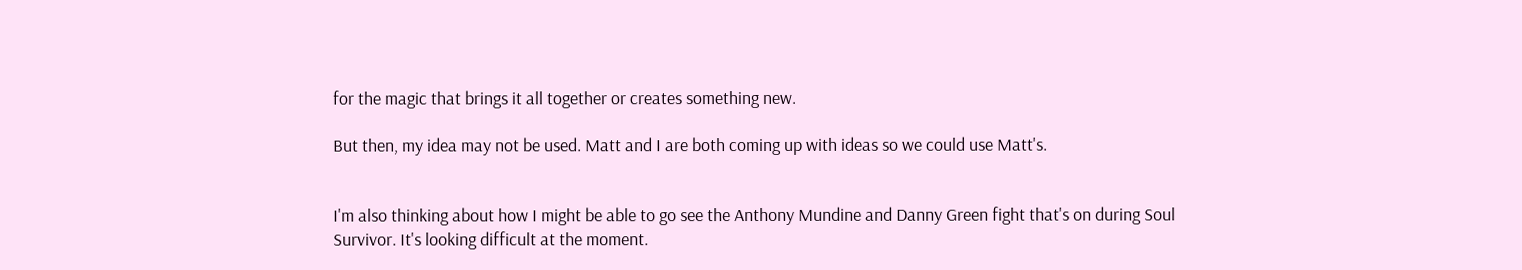for the magic that brings it all together or creates something new.

But then, my idea may not be used. Matt and I are both coming up with ideas so we could use Matt's.


I'm also thinking about how I might be able to go see the Anthony Mundine and Danny Green fight that's on during Soul Survivor. It's looking difficult at the moment.